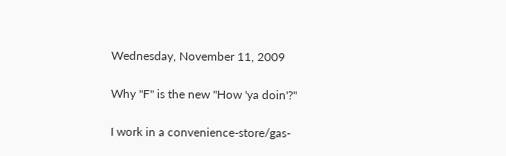Wednesday, November 11, 2009

Why "F" is the new "How 'ya doin'?"

I work in a convenience-store/gas-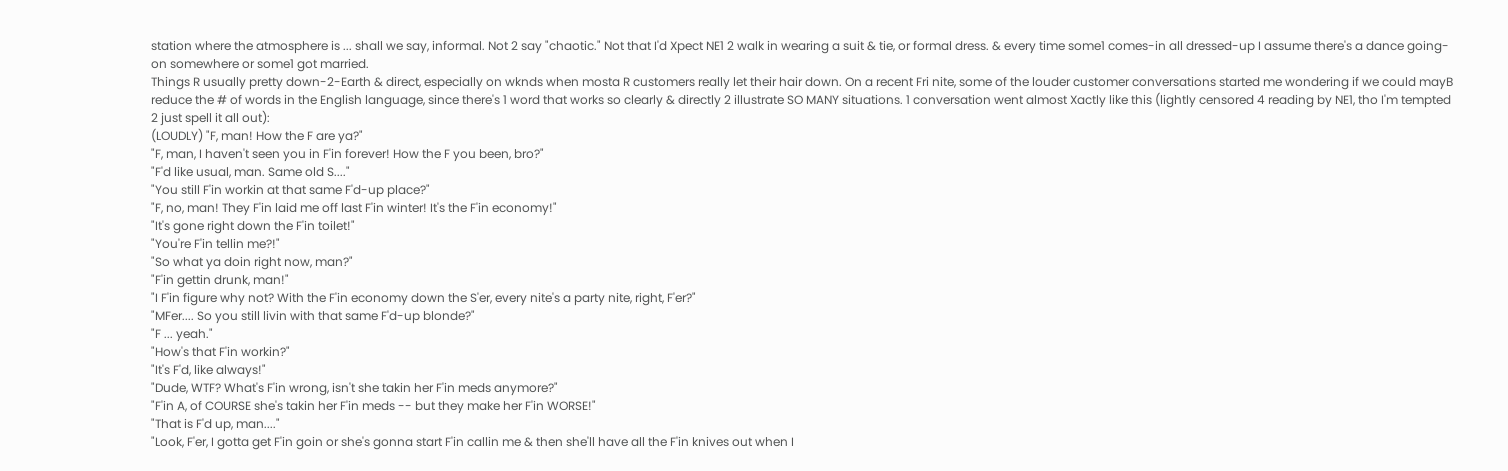station where the atmosphere is ... shall we say, informal. Not 2 say "chaotic." Not that I'd Xpect NE1 2 walk in wearing a suit & tie, or formal dress. & every time some1 comes-in all dressed-up I assume there's a dance going-on somewhere or some1 got married.
Things R usually pretty down-2-Earth & direct, especially on wknds when mosta R customers really let their hair down. On a recent Fri nite, some of the louder customer conversations started me wondering if we could mayB reduce the # of words in the English language, since there's 1 word that works so clearly & directly 2 illustrate SO MANY situations. 1 conversation went almost Xactly like this (lightly censored 4 reading by NE1, tho I'm tempted 2 just spell it all out):
(LOUDLY) "F, man! How the F are ya?"
"F, man, I haven't seen you in F'in forever! How the F you been, bro?"
"F'd like usual, man. Same old S...."
"You still F'in workin at that same F'd-up place?"
"F, no, man! They F'in laid me off last F'in winter! It's the F'in economy!"
"It's gone right down the F'in toilet!"
"You're F'in tellin me?!"
"So what ya doin right now, man?"
"F'in gettin drunk, man!"
"I F'in figure why not? With the F'in economy down the S'er, every nite's a party nite, right, F'er?"
"MFer.... So you still livin with that same F'd-up blonde?"
"F ... yeah."
"How's that F'in workin?"
"It's F'd, like always!"
"Dude, WTF? What's F'in wrong, isn't she takin her F'in meds anymore?"
"F'in A, of COURSE she's takin her F'in meds -- but they make her F'in WORSE!"
"That is F'd up, man...."
"Look, F'er, I gotta get F'in goin or she's gonna start F'in callin me & then she'll have all the F'in knives out when I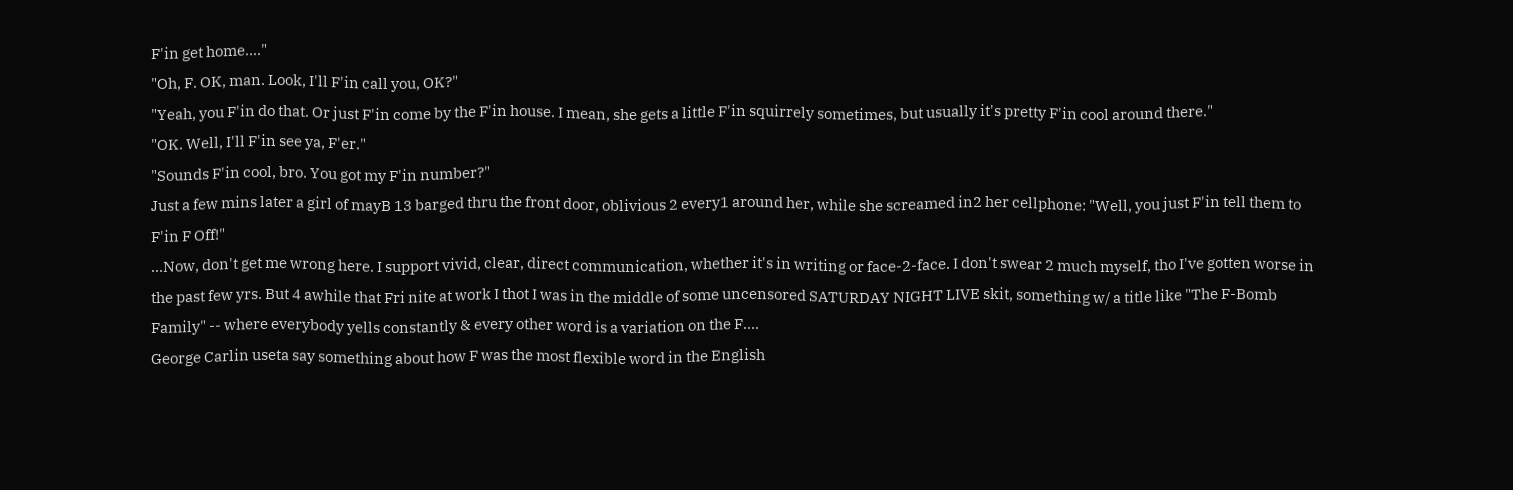F'in get home...."
"Oh, F. OK, man. Look, I'll F'in call you, OK?"
"Yeah, you F'in do that. Or just F'in come by the F'in house. I mean, she gets a little F'in squirrely sometimes, but usually it's pretty F'in cool around there."
"OK. Well, I'll F'in see ya, F'er."
"Sounds F'in cool, bro. You got my F'in number?"
Just a few mins later a girl of mayB 13 barged thru the front door, oblivious 2 every1 around her, while she screamed in2 her cellphone: "Well, you just F'in tell them to F'in F Off!"
...Now, don't get me wrong here. I support vivid, clear, direct communication, whether it's in writing or face-2-face. I don't swear 2 much myself, tho I've gotten worse in the past few yrs. But 4 awhile that Fri nite at work I thot I was in the middle of some uncensored SATURDAY NIGHT LIVE skit, something w/ a title like "The F-Bomb Family" -- where everybody yells constantly & every other word is a variation on the F....
George Carlin useta say something about how F was the most flexible word in the English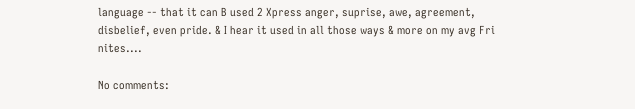language -- that it can B used 2 Xpress anger, suprise, awe, agreement, disbelief, even pride. & I hear it used in all those ways & more on my avg Fri nites....

No comments: